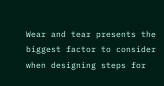Wear and tear presents the biggest factor to consider when designing steps for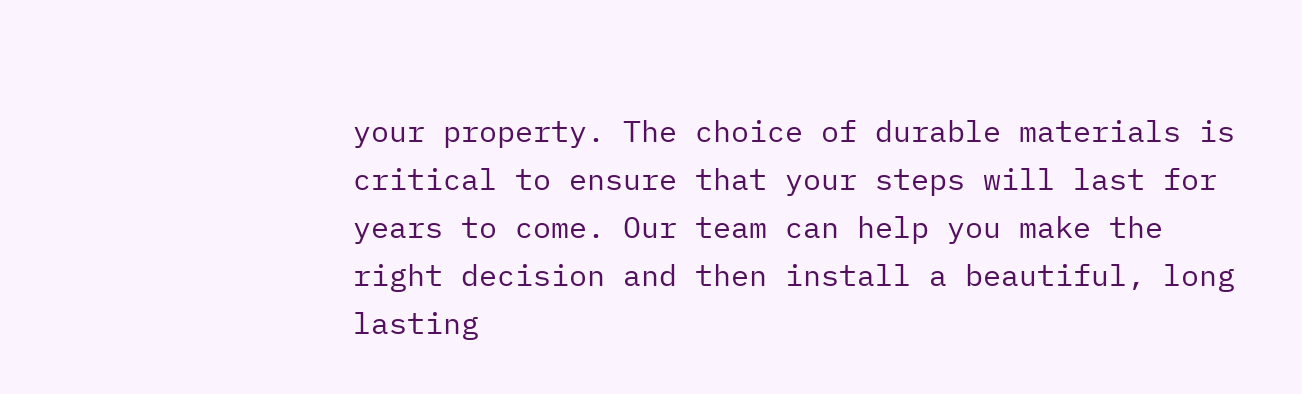your property. The choice of durable materials is critical to ensure that your steps will last for years to come. Our team can help you make the right decision and then install a beautiful, long lasting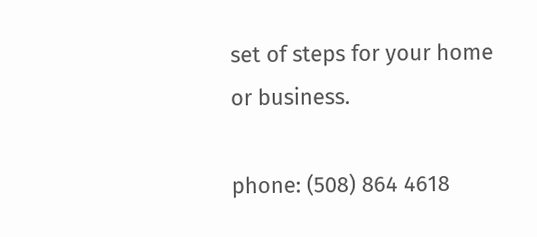set of steps for your home or business.

phone: (508) 864 4618